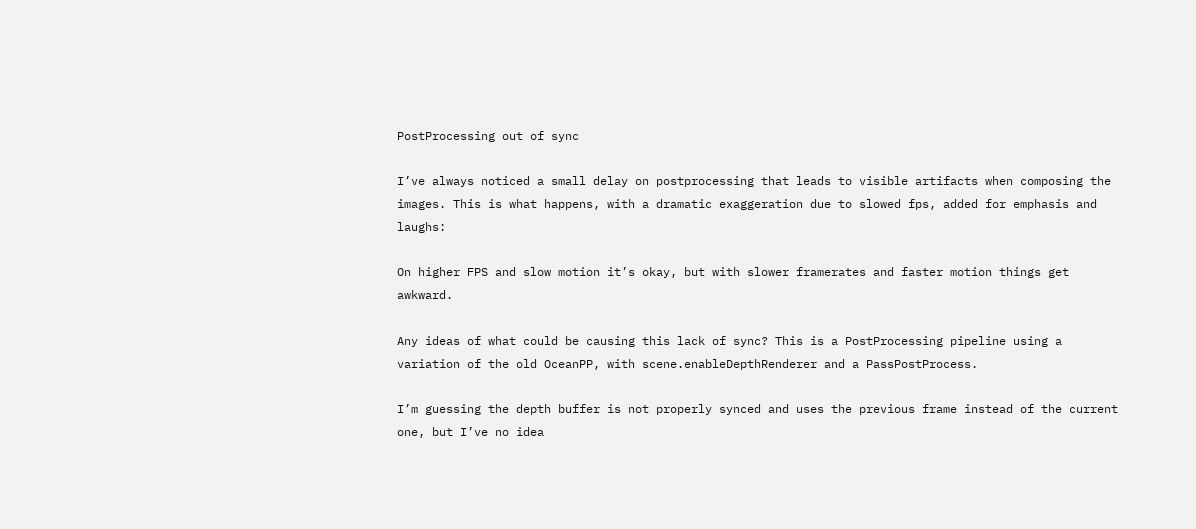PostProcessing out of sync

I’ve always noticed a small delay on postprocessing that leads to visible artifacts when composing the images. This is what happens, with a dramatic exaggeration due to slowed fps, added for emphasis and laughs:

On higher FPS and slow motion it’s okay, but with slower framerates and faster motion things get awkward.

Any ideas of what could be causing this lack of sync? This is a PostProcessing pipeline using a variation of the old OceanPP, with scene.enableDepthRenderer and a PassPostProcess.

I’m guessing the depth buffer is not properly synced and uses the previous frame instead of the current one, but I’ve no idea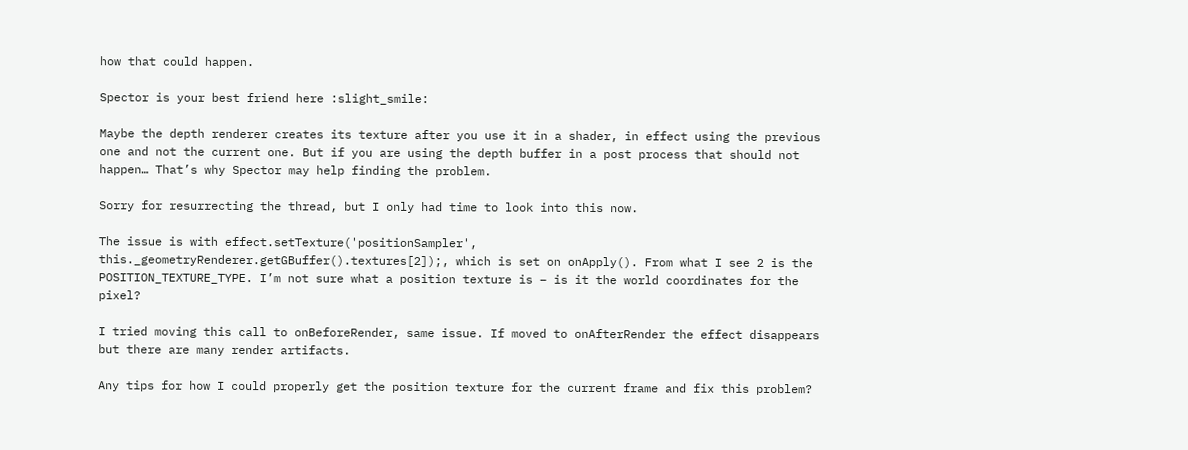how that could happen.

Spector is your best friend here :slight_smile:

Maybe the depth renderer creates its texture after you use it in a shader, in effect using the previous one and not the current one. But if you are using the depth buffer in a post process that should not happen… That’s why Spector may help finding the problem.

Sorry for resurrecting the thread, but I only had time to look into this now.

The issue is with effect.setTexture('positionSampler', this._geometryRenderer.getGBuffer().textures[2]);, which is set on onApply(). From what I see 2 is the POSITION_TEXTURE_TYPE. I’m not sure what a position texture is – is it the world coordinates for the pixel?

I tried moving this call to onBeforeRender, same issue. If moved to onAfterRender the effect disappears but there are many render artifacts.

Any tips for how I could properly get the position texture for the current frame and fix this problem?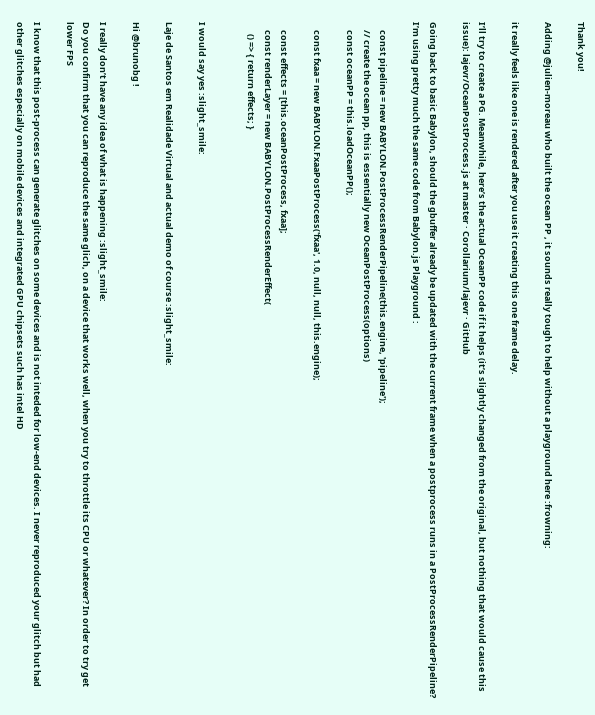Thank you!

Adding @julien-moreau who built the ocean PP , it sounds really tough to help without a playground here :frowning:

it really feels like one is rendered after you use it creating this one frame delay.

I’ll try to create a PG. Meanwhile, here’s the actual OceanPP code if it helps (it’s slightly changed from the original, but nothing that would cause this issue): lajevr/OceanPostProcess.js at master · Corollarium/lajevr · GitHub

Going back to basic Babylon, should the gbuffer already be updated with the current frame when a postprocess runs in a PostProcessRenderPipeline? I’m using pretty much the same code from Babylon.js Playground :

    const pipeline = new BABYLON.PostProcessRenderPipeline(this.engine, 'pipeline');
    // create the ocean pp, this is essentially new OceanPostProcess(options)
    const oceanPP = this.loadOceanPP();

    const fxaa = new BABYLON.FxaaPostProcess('fxaa', 1.0, null, null, this.engine);

    const effects = [this.oceanPostProcess, fxaa];
    const renderLayer = new BABYLON.PostProcessRenderEffect(
      () => { return effects; }


I would say yes :slight_smile:

Laje de Santos em Realidade Virtual and actual demo of course :slight_smile:

Hi @brunobg !

I really don’t have any idea of what is happening :slight_smile:
Do you confirm that you can reproduce the same glich, on a device that works well, when you try to throttle its CPU or whatever? In order to try get lower FPS

I know that this post-process can generate glitches on some devices and is not inteded for low-end devices. I never reproduced your glitch but had other glitches especially on mobile devices and integrated GPU chipsets such has intel HD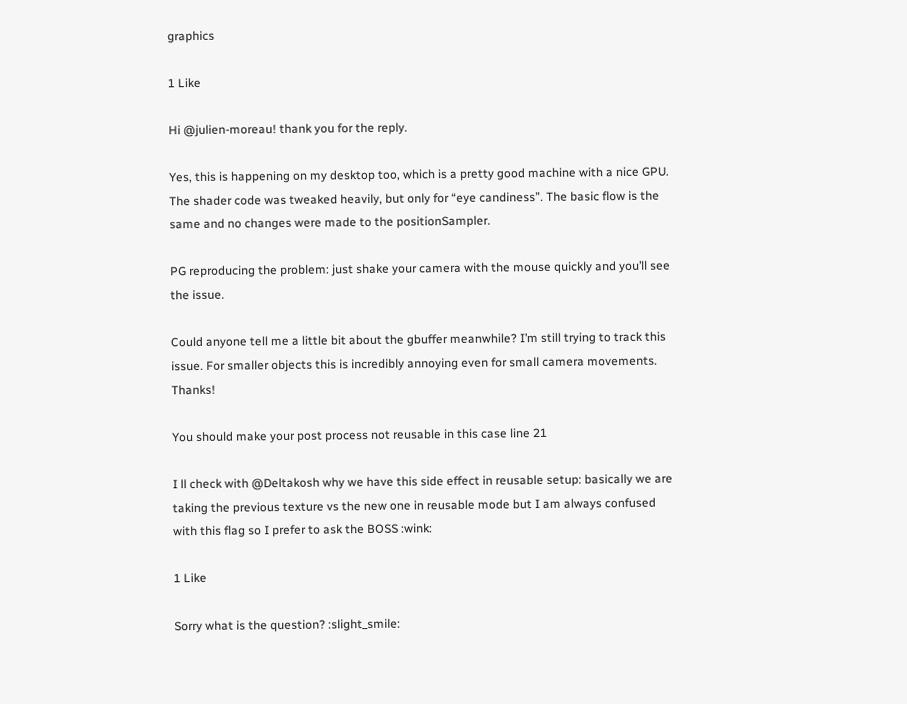graphics

1 Like

Hi @julien-moreau! thank you for the reply.

Yes, this is happening on my desktop too, which is a pretty good machine with a nice GPU. The shader code was tweaked heavily, but only for “eye candiness”. The basic flow is the same and no changes were made to the positionSampler.

PG reproducing the problem: just shake your camera with the mouse quickly and you’ll see the issue.

Could anyone tell me a little bit about the gbuffer meanwhile? I’m still trying to track this issue. For smaller objects this is incredibly annoying even for small camera movements. Thanks!

You should make your post process not reusable in this case line 21

I ll check with @Deltakosh why we have this side effect in reusable setup: basically we are taking the previous texture vs the new one in reusable mode but I am always confused with this flag so I prefer to ask the BOSS :wink:

1 Like

Sorry what is the question? :slight_smile: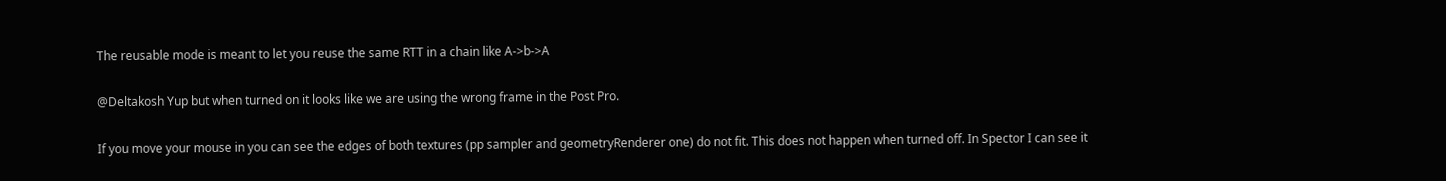The reusable mode is meant to let you reuse the same RTT in a chain like A->b->A

@Deltakosh Yup but when turned on it looks like we are using the wrong frame in the Post Pro.

If you move your mouse in you can see the edges of both textures (pp sampler and geometryRenderer one) do not fit. This does not happen when turned off. In Spector I can see it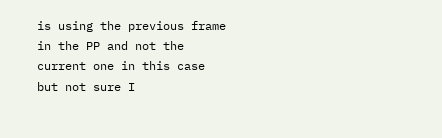is using the previous frame in the PP and not the current one in this case but not sure I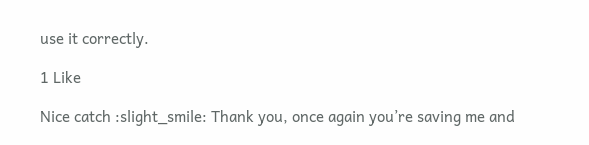use it correctly.

1 Like

Nice catch :slight_smile: Thank you, once again you’re saving me and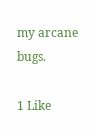my arcane bugs.

1 Like